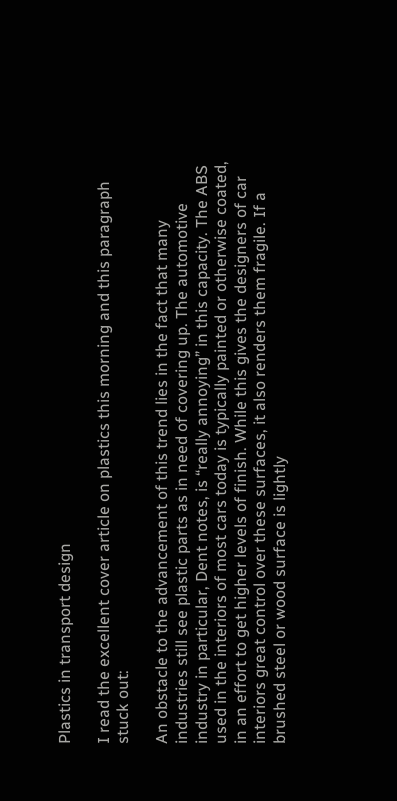Plastics in transport design

I read the excellent cover article on plastics this morning and this paragraph stuck out:

An obstacle to the advancement of this trend lies in the fact that many industries still see plastic parts as in need of covering up. The automotive industry in particular, Dent notes, is “really annoying” in this capacity. The ABS used in the interiors of most cars today is typically painted or otherwise coated, in an effort to get higher levels of finish. While this gives the designers of car interiors great control over these surfaces, it also renders them fragile. If a brushed steel or wood surface is lightly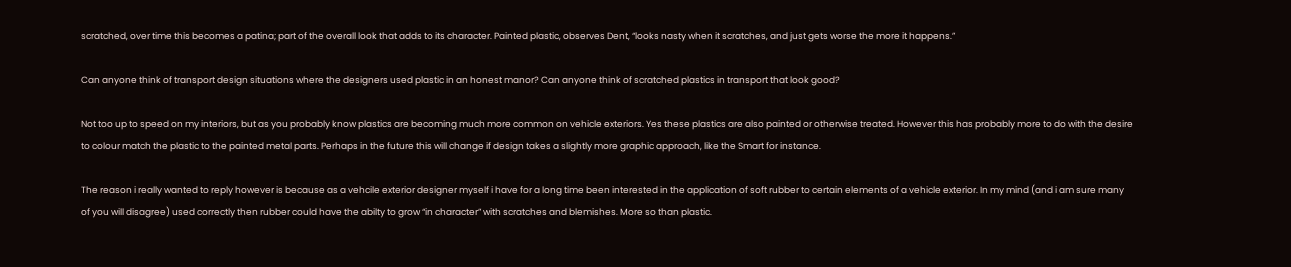scratched, over time this becomes a patina; part of the overall look that adds to its character. Painted plastic, observes Dent, “looks nasty when it scratches, and just gets worse the more it happens.”

Can anyone think of transport design situations where the designers used plastic in an honest manor? Can anyone think of scratched plastics in transport that look good?

Not too up to speed on my interiors, but as you probably know plastics are becoming much more common on vehicle exteriors. Yes these plastics are also painted or otherwise treated. However this has probably more to do with the desire to colour match the plastic to the painted metal parts. Perhaps in the future this will change if design takes a slightly more graphic approach, like the Smart for instance.

The reason i really wanted to reply however is because as a vehcile exterior designer myself i have for a long time been interested in the application of soft rubber to certain elements of a vehicle exterior. In my mind (and i am sure many of you will disagree) used correctly then rubber could have the abilty to grow “in character” with scratches and blemishes. More so than plastic.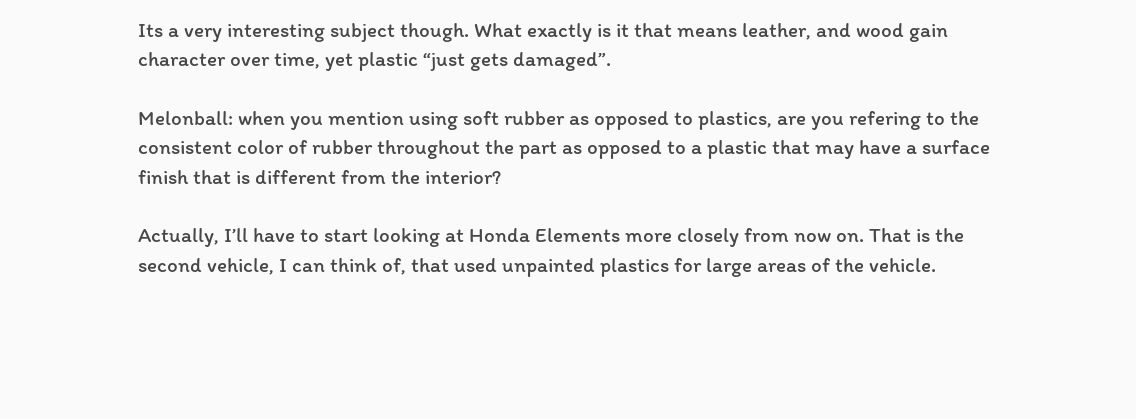Its a very interesting subject though. What exactly is it that means leather, and wood gain character over time, yet plastic “just gets damaged”.

Melonball: when you mention using soft rubber as opposed to plastics, are you refering to the consistent color of rubber throughout the part as opposed to a plastic that may have a surface finish that is different from the interior?

Actually, I’ll have to start looking at Honda Elements more closely from now on. That is the second vehicle, I can think of, that used unpainted plastics for large areas of the vehicle.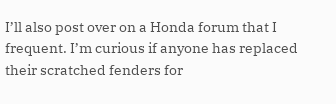I’ll also post over on a Honda forum that I frequent. I’m curious if anyone has replaced their scratched fenders for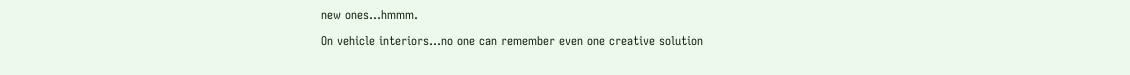new ones…hmmm.

On vehicle interiors…no one can remember even one creative solution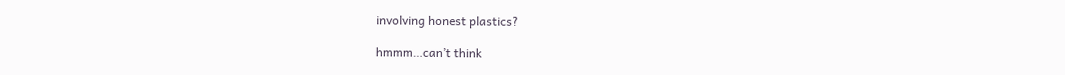involving honest plastics?

hmmm…can’t think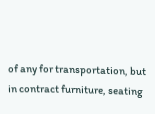of any for transportation, but in contract furniture, seating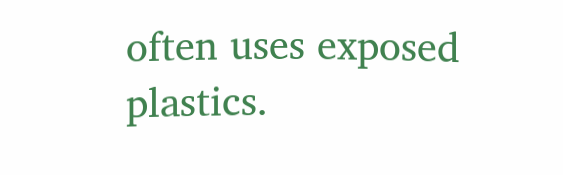often uses exposed plastics.